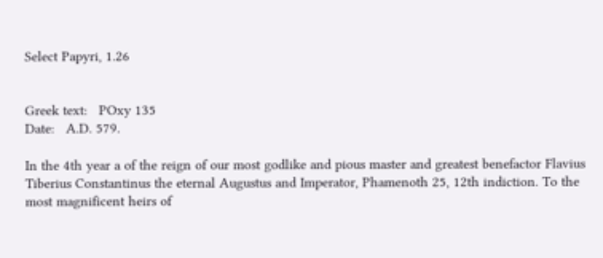Select Papyri, 1.26


Greek text:   POxy 135
Date:   A.D. 579.

In the 4th year a of the reign of our most godlike and pious master and greatest benefactor Flavius Tiberius Constantinus the eternal Augustus and Imperator, Phamenoth 25, 12th indiction. To the most magnificent heirs of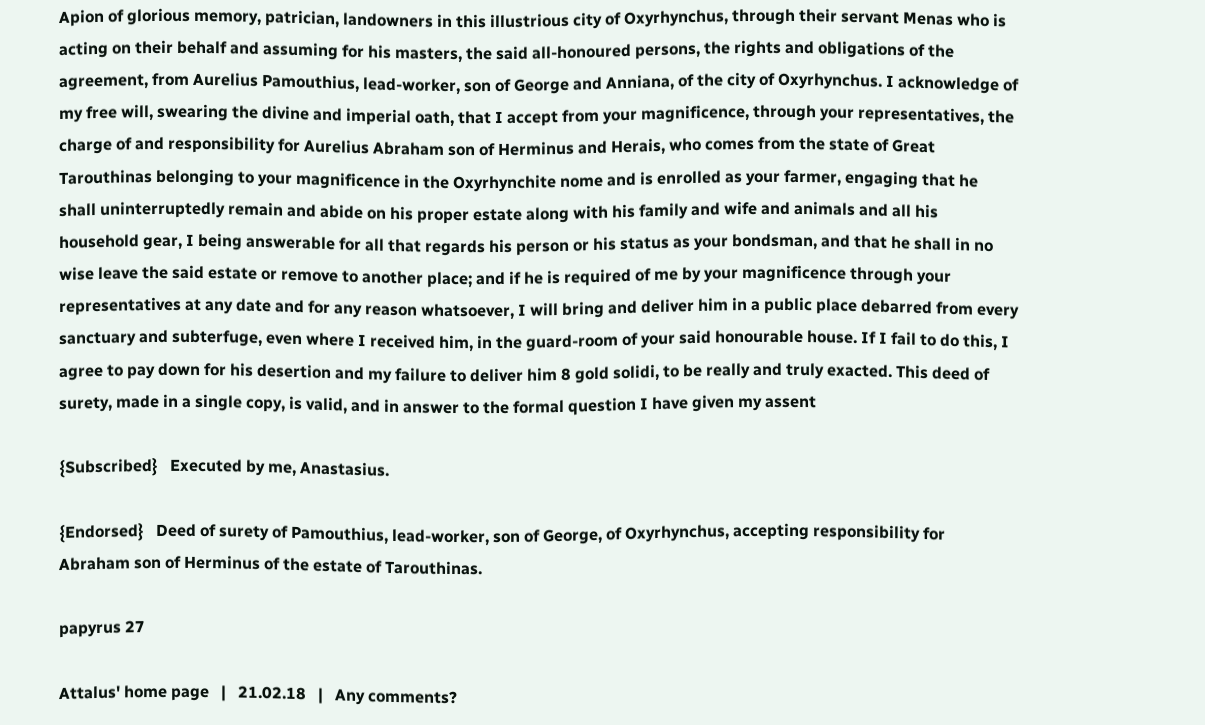Apion of glorious memory, patrician, landowners in this illustrious city of Oxyrhynchus, through their servant Menas who is acting on their behalf and assuming for his masters, the said all-honoured persons, the rights and obligations of the agreement, from Aurelius Pamouthius, lead-worker, son of George and Anniana, of the city of Oxyrhynchus. I acknowledge of my free will, swearing the divine and imperial oath, that I accept from your magnificence, through your representatives, the charge of and responsibility for Aurelius Abraham son of Herminus and Herais, who comes from the state of Great Tarouthinas belonging to your magnificence in the Oxyrhynchite nome and is enrolled as your farmer, engaging that he shall uninterruptedly remain and abide on his proper estate along with his family and wife and animals and all his household gear, I being answerable for all that regards his person or his status as your bondsman, and that he shall in no wise leave the said estate or remove to another place; and if he is required of me by your magnificence through your representatives at any date and for any reason whatsoever, I will bring and deliver him in a public place debarred from every sanctuary and subterfuge, even where I received him, in the guard-room of your said honourable house. If I fail to do this, I agree to pay down for his desertion and my failure to deliver him 8 gold solidi, to be really and truly exacted. This deed of surety, made in a single copy, is valid, and in answer to the formal question I have given my assent

{Subscribed}   Executed by me, Anastasius.

{Endorsed}   Deed of surety of Pamouthius, lead-worker, son of George, of Oxyrhynchus, accepting responsibility for Abraham son of Herminus of the estate of Tarouthinas.

papyrus 27

Attalus' home page   |   21.02.18   |   Any comments?